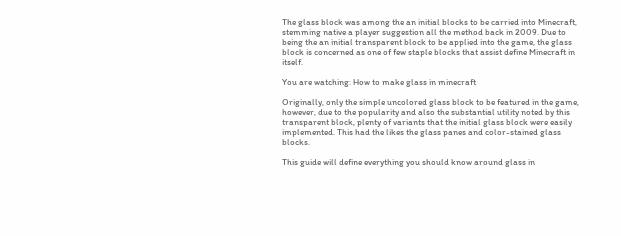The glass block was among the an initial blocks to be carried into Minecraft, stemming native a player suggestion all the method back in 2009. Due to being the an initial transparent block to be applied into the game, the glass block is concerned as one of few staple blocks that assist define Minecraft in itself.

You are watching: How to make glass in minecraft

Originally, only the simple uncolored glass block to be featured in the game, however, due to the popularity and also the substantial utility noted by this transparent block, plenty of variants that the initial glass block were easily implemented. This had the likes the glass panes and color-stained glass blocks.

This guide will define everything you should know around glass in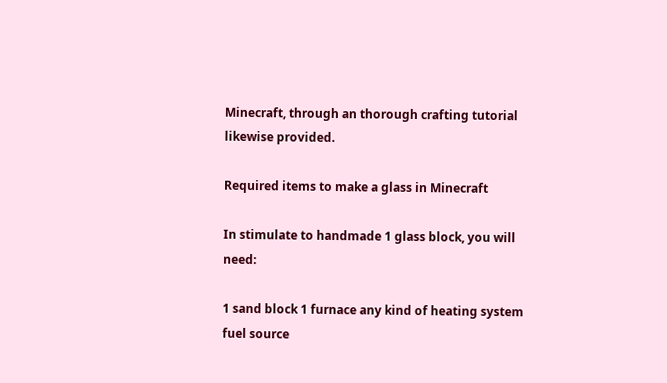Minecraft, through an thorough crafting tutorial likewise provided.

Required items to make a glass in Minecraft

In stimulate to handmade 1 glass block, you will need:

1 sand block 1 furnace any kind of heating system fuel source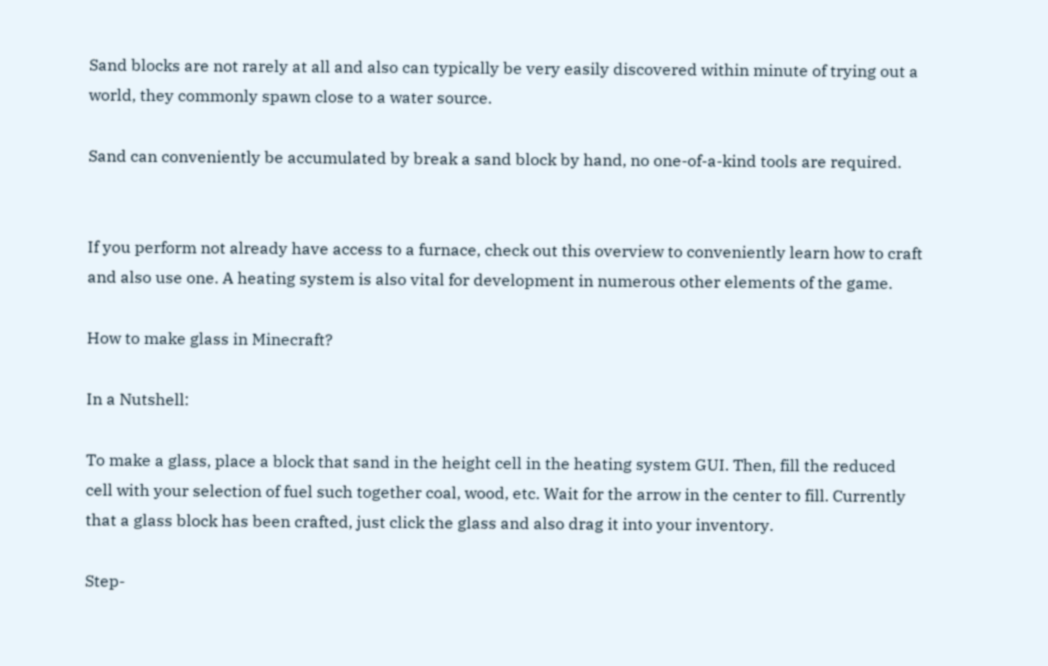Sand blocks are not rarely at all and also can typically be very easily discovered within minute of trying out a world, they commonly spawn close to a water source.

Sand can conveniently be accumulated by break a sand block by hand, no one-of-a-kind tools are required.


If you perform not already have access to a furnace, check out this overview to conveniently learn how to craft and also use one. A heating system is also vital for development in numerous other elements of the game.

How to make glass in Minecraft?

In a Nutshell:

To make a glass, place a block that sand in the height cell in the heating system GUI. Then, fill the reduced cell with your selection of fuel such together coal, wood, etc. Wait for the arrow in the center to fill. Currently that a glass block has been crafted, just click the glass and also drag it into your inventory.

Step-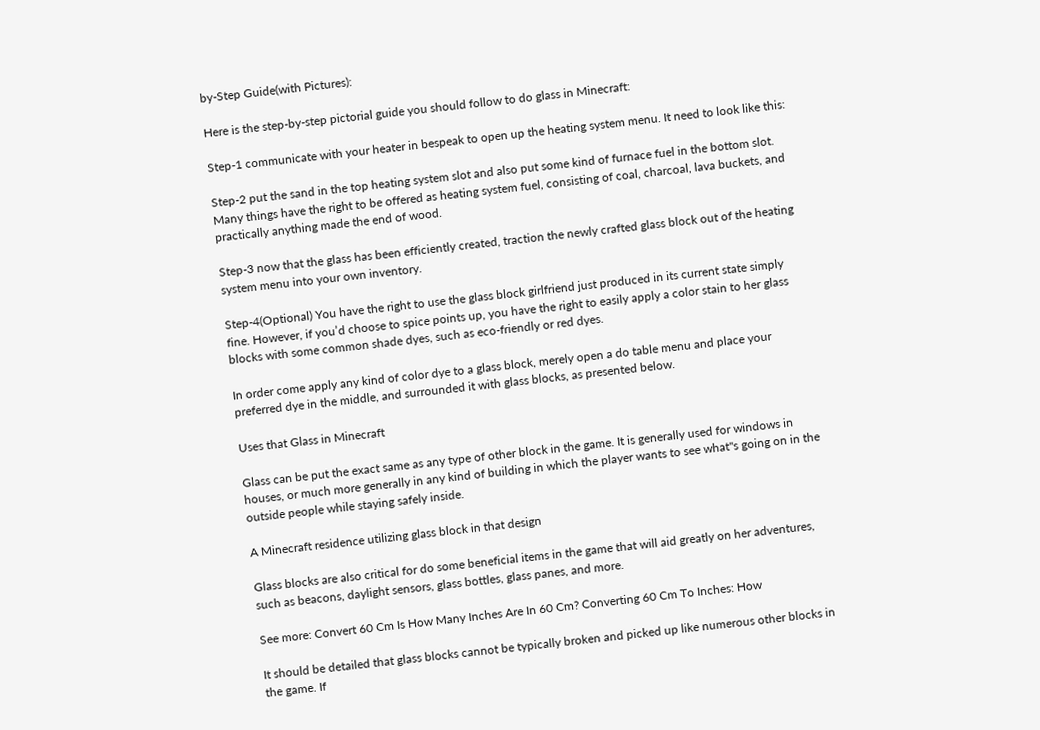by-Step Guide(with Pictures):

Here is the step-by-step pictorial guide you should follow to do glass in Minecraft:

Step-1 communicate with your heater in bespeak to open up the heating system menu. It need to look like this:

Step-2 put the sand in the top heating system slot and also put some kind of furnace fuel in the bottom slot. Many things have the right to be offered as heating system fuel, consisting of coal, charcoal, lava buckets, and practically anything made the end of wood.

Step-3 now that the glass has been efficiently created, traction the newly crafted glass block out of the heating system menu into your own inventory.

Step-4(Optional) You have the right to use the glass block girlfriend just produced in its current state simply fine. However, if you’d choose to spice points up, you have the right to easily apply a color stain to her glass blocks with some common shade dyes, such as eco-friendly or red dyes.

In order come apply any kind of color dye to a glass block, merely open a do table menu and place your preferred dye in the middle, and surrounded it with glass blocks, as presented below.

Uses that Glass in Minecraft

Glass can be put the exact same as any type of other block in the game. It is generally used for windows in houses, or much more generally in any kind of building in which the player wants to see what"s going on in the outside people while staying safely inside.

A Minecraft residence utilizing glass block in that design

Glass blocks are also critical for do some beneficial items in the game that will aid greatly on her adventures, such as beacons, daylight sensors, glass bottles, glass panes, and more.

See more: Convert 60 Cm Is How Many Inches Are In 60 Cm? Converting 60 Cm To Inches: How

It should be detailed that glass blocks cannot be typically broken and picked up like numerous other blocks in the game. If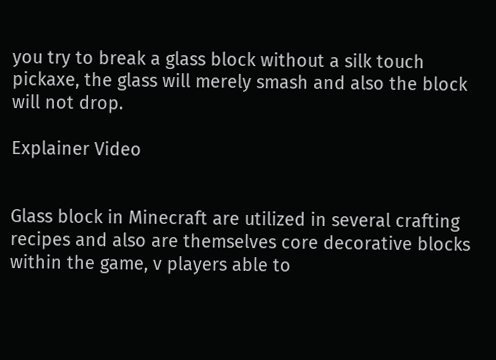you try to break a glass block without a silk touch pickaxe, the glass will merely smash and also the block will not drop.

Explainer Video


Glass block in Minecraft are utilized in several crafting recipes and also are themselves core decorative blocks within the game, v players able to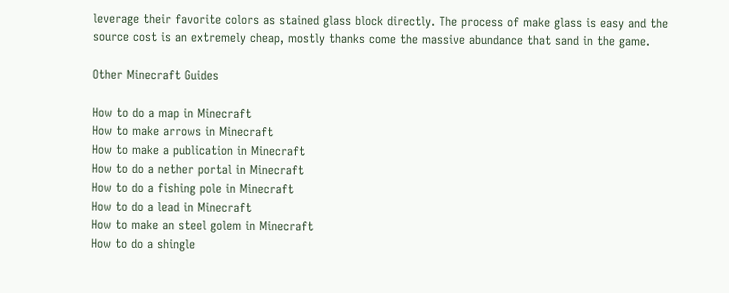leverage their favorite colors as stained glass block directly. The process of make glass is easy and the source cost is an extremely cheap, mostly thanks come the massive abundance that sand in the game.

Other Minecraft Guides

How to do a map in Minecraft
How to make arrows in Minecraft
How to make a publication in Minecraft
How to do a nether portal in Minecraft
How to do a fishing pole in Minecraft
How to do a lead in Minecraft
How to make an steel golem in Minecraft
How to do a shingle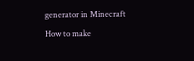generator in Minecraft
How to make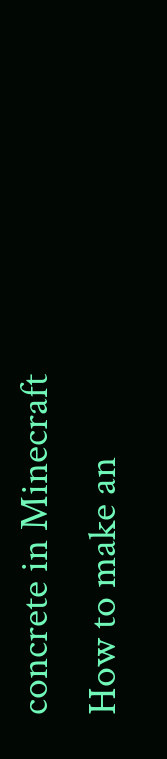concrete in Minecraft
How to make an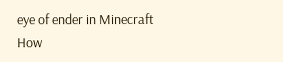eye of ender in Minecraft
How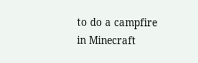to do a campfire in Minecraft